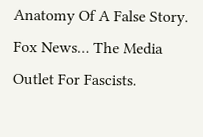Anatomy Of A False Story. Fox News… The Media Outlet For Fascists.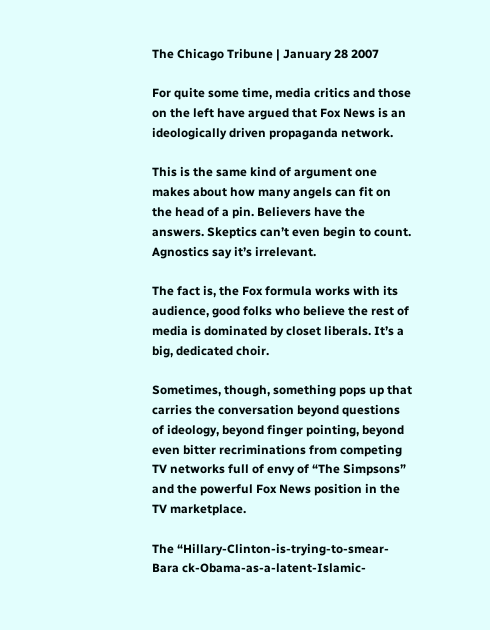The Chicago Tribune | January 28 2007

For quite some time, media critics and those on the left have argued that Fox News is an ideologically driven propaganda network.

This is the same kind of argument one makes about how many angels can fit on the head of a pin. Believers have the answers. Skeptics can’t even begin to count. Agnostics say it’s irrelevant.

The fact is, the Fox formula works with its audience, good folks who believe the rest of media is dominated by closet liberals. It’s a big, dedicated choir.

Sometimes, though, something pops up that carries the conversation beyond questions of ideology, beyond finger pointing, beyond even bitter recriminations from competing TV networks full of envy of “The Simpsons” and the powerful Fox News position in the TV marketplace.

The “Hillary-Clinton-is-trying-to-smear-Bara ck-Obama-as-a-latent-Islamic-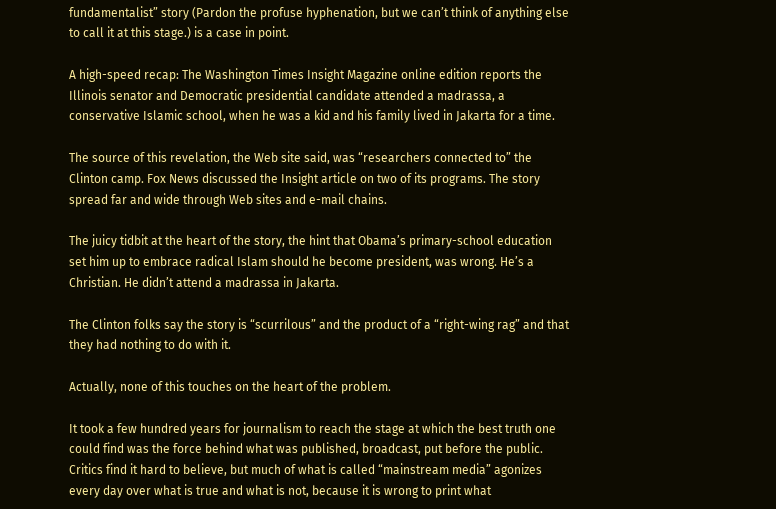fundamentalist” story (Pardon the profuse hyphenation, but we can’t think of anything else to call it at this stage.) is a case in point.

A high-speed recap: The Washington Times Insight Magazine online edition reports the Illinois senator and Democratic presidential candidate attended a madrassa, a conservative Islamic school, when he was a kid and his family lived in Jakarta for a time.

The source of this revelation, the Web site said, was “researchers connected to” the Clinton camp. Fox News discussed the Insight article on two of its programs. The story spread far and wide through Web sites and e-mail chains.

The juicy tidbit at the heart of the story, the hint that Obama’s primary-school education set him up to embrace radical Islam should he become president, was wrong. He’s a Christian. He didn’t attend a madrassa in Jakarta.

The Clinton folks say the story is “scurrilous” and the product of a “right-wing rag” and that they had nothing to do with it.

Actually, none of this touches on the heart of the problem.

It took a few hundred years for journalism to reach the stage at which the best truth one could find was the force behind what was published, broadcast, put before the public. Critics find it hard to believe, but much of what is called “mainstream media” agonizes every day over what is true and what is not, because it is wrong to print what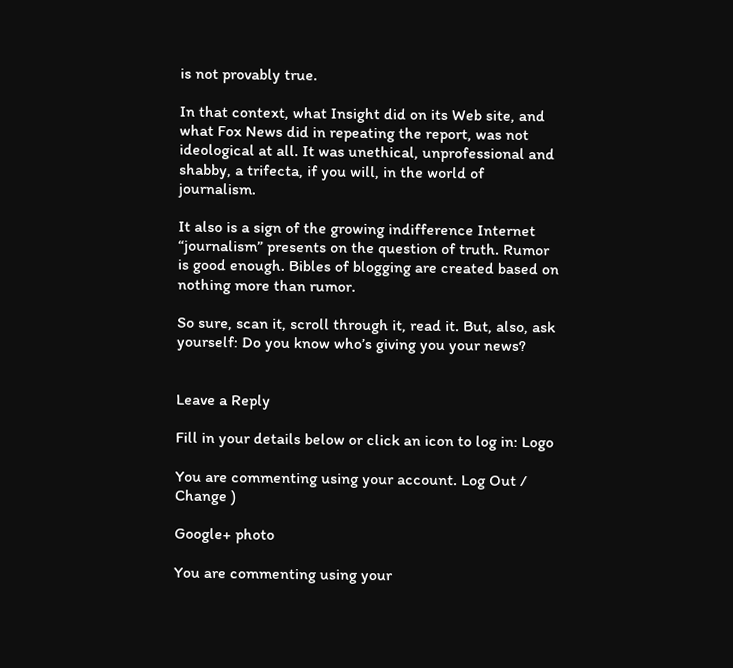is not provably true.

In that context, what Insight did on its Web site, and what Fox News did in repeating the report, was not ideological at all. It was unethical, unprofessional and shabby, a trifecta, if you will, in the world of journalism.

It also is a sign of the growing indifference Internet “journalism” presents on the question of truth. Rumor is good enough. Bibles of blogging are created based on nothing more than rumor.

So sure, scan it, scroll through it, read it. But, also, ask yourself: Do you know who’s giving you your news?


Leave a Reply

Fill in your details below or click an icon to log in: Logo

You are commenting using your account. Log Out /  Change )

Google+ photo

You are commenting using your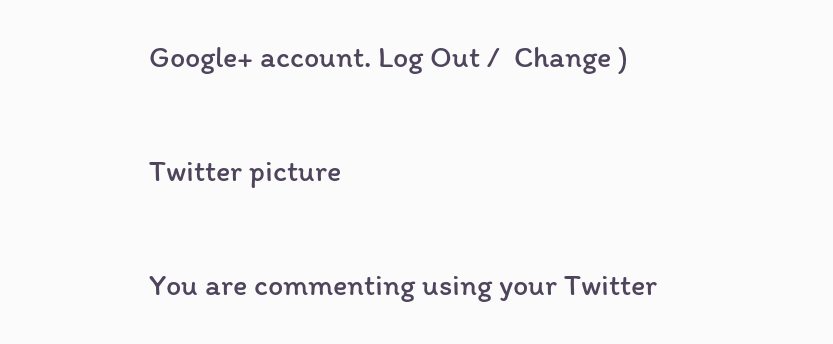Google+ account. Log Out /  Change )

Twitter picture

You are commenting using your Twitter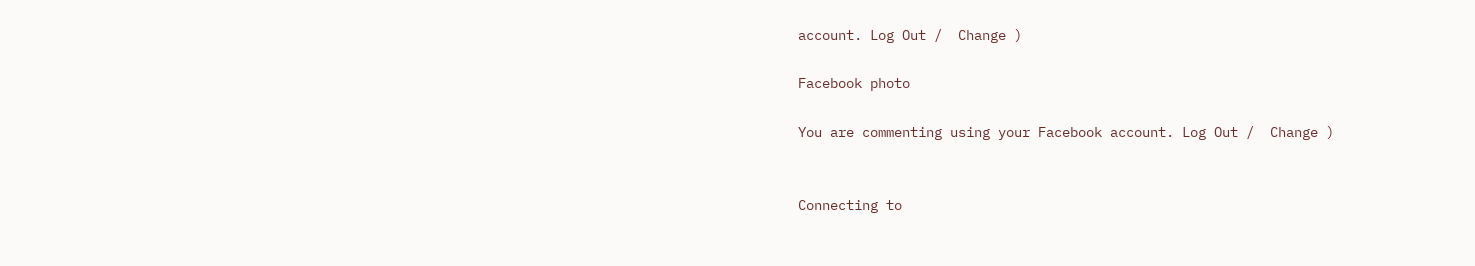account. Log Out /  Change )

Facebook photo

You are commenting using your Facebook account. Log Out /  Change )


Connecting to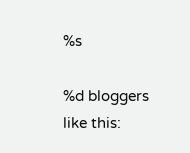%s

%d bloggers like this: